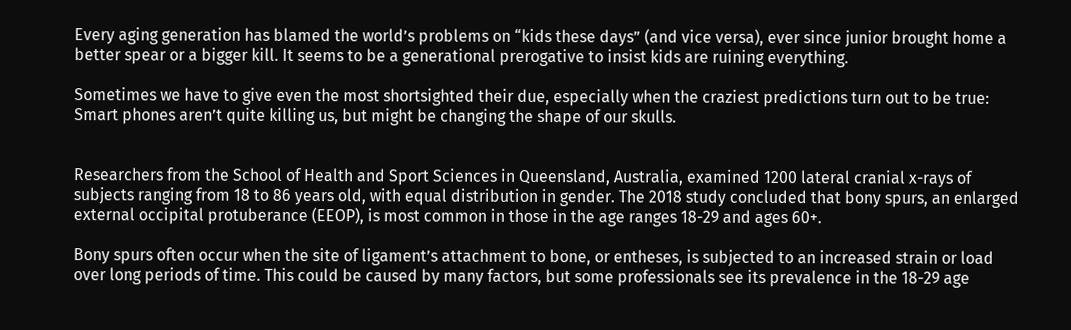Every aging generation has blamed the world’s problems on “kids these days” (and vice versa), ever since junior brought home a better spear or a bigger kill. It seems to be a generational prerogative to insist kids are ruining everything.

Sometimes we have to give even the most shortsighted their due, especially when the craziest predictions turn out to be true: Smart phones aren’t quite killing us, but might be changing the shape of our skulls.


Researchers from the School of Health and Sport Sciences in Queensland, Australia, examined 1200 lateral cranial x-rays of subjects ranging from 18 to 86 years old, with equal distribution in gender. The 2018 study concluded that bony spurs, an enlarged external occipital protuberance (EEOP), is most common in those in the age ranges 18-29 and ages 60+.

Bony spurs often occur when the site of ligament’s attachment to bone, or entheses, is subjected to an increased strain or load over long periods of time. This could be caused by many factors, but some professionals see its prevalence in the 18-29 age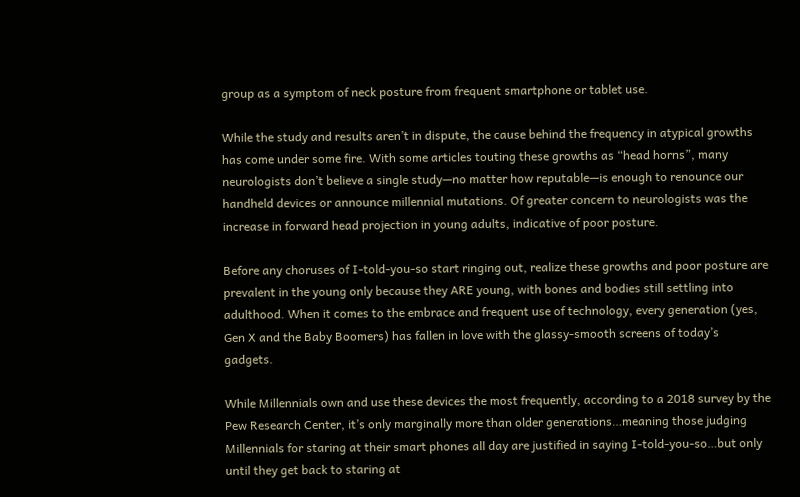group as a symptom of neck posture from frequent smartphone or tablet use.

While the study and results aren’t in dispute, the cause behind the frequency in atypical growths has come under some fire. With some articles touting these growths as “head horns”, many neurologists don’t believe a single study—no matter how reputable—is enough to renounce our handheld devices or announce millennial mutations. Of greater concern to neurologists was the increase in forward head projection in young adults, indicative of poor posture.

Before any choruses of I-told-you-so start ringing out, realize these growths and poor posture are prevalent in the young only because they ARE young, with bones and bodies still settling into adulthood. When it comes to the embrace and frequent use of technology, every generation (yes, Gen X and the Baby Boomers) has fallen in love with the glassy-smooth screens of today’s gadgets.

While Millennials own and use these devices the most frequently, according to a 2018 survey by the Pew Research Center, it’s only marginally more than older generations…meaning those judging Millennials for staring at their smart phones all day are justified in saying I-told-you-so…but only until they get back to staring at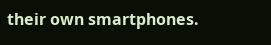their own smartphones.